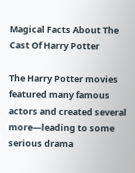Magical Facts About The Cast Of Harry Potter

The Harry Potter movies featured many famous actors and created several more—leading to some serious drama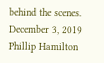behind the scenes.
December 3, 2019 Phillip Hamilton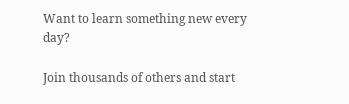Want to learn something new every day?

Join thousands of others and start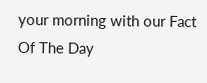your morning with our Fact Of The Day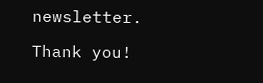newsletter.

Thank you!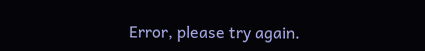Error, please try again.